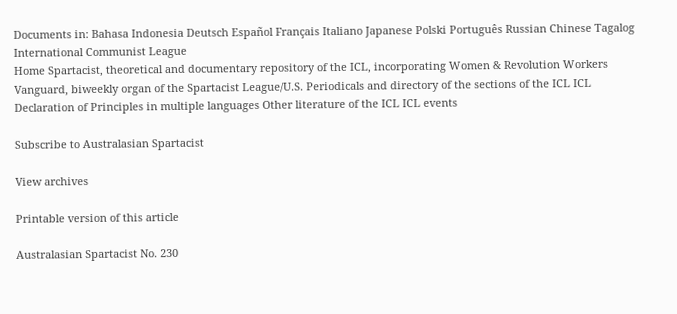Documents in: Bahasa Indonesia Deutsch Español Français Italiano Japanese Polski Português Russian Chinese Tagalog
International Communist League
Home Spartacist, theoretical and documentary repository of the ICL, incorporating Women & Revolution Workers Vanguard, biweekly organ of the Spartacist League/U.S. Periodicals and directory of the sections of the ICL ICL Declaration of Principles in multiple languages Other literature of the ICL ICL events

Subscribe to Australasian Spartacist

View archives

Printable version of this article

Australasian Spartacist No. 230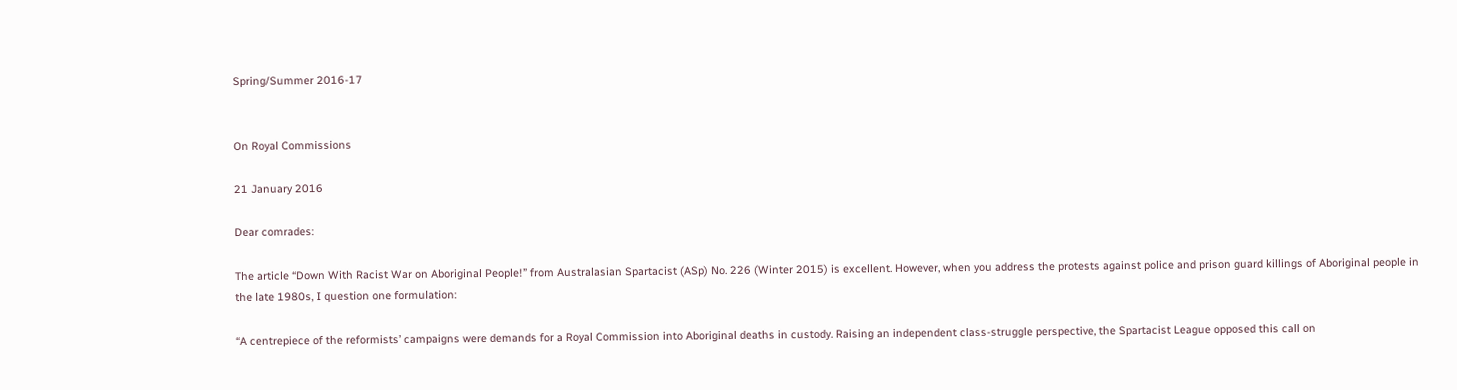Spring/Summer 2016-17


On Royal Commissions

21 January 2016

Dear comrades:

The article “Down With Racist War on Aboriginal People!” from Australasian Spartacist (ASp) No. 226 (Winter 2015) is excellent. However, when you address the protests against police and prison guard killings of Aboriginal people in the late 1980s, I question one formulation:

“A centrepiece of the reformists’ campaigns were demands for a Royal Commission into Aboriginal deaths in custody. Raising an independent class-struggle perspective, the Spartacist League opposed this call on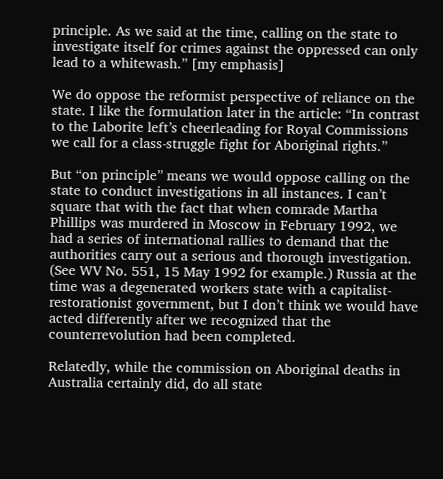principle. As we said at the time, calling on the state to investigate itself for crimes against the oppressed can only lead to a whitewash.” [my emphasis]

We do oppose the reformist perspective of reliance on the state. I like the formulation later in the article: “In contrast to the Laborite left’s cheerleading for Royal Commissions we call for a class-struggle fight for Aboriginal rights.”

But “on principle” means we would oppose calling on the state to conduct investigations in all instances. I can’t square that with the fact that when comrade Martha Phillips was murdered in Moscow in February 1992, we had a series of international rallies to demand that the authorities carry out a serious and thorough investigation. (See WV No. 551, 15 May 1992 for example.) Russia at the time was a degenerated workers state with a capitalist-restorationist government, but I don’t think we would have acted differently after we recognized that the counterrevolution had been completed.

Relatedly, while the commission on Aboriginal deaths in Australia certainly did, do all state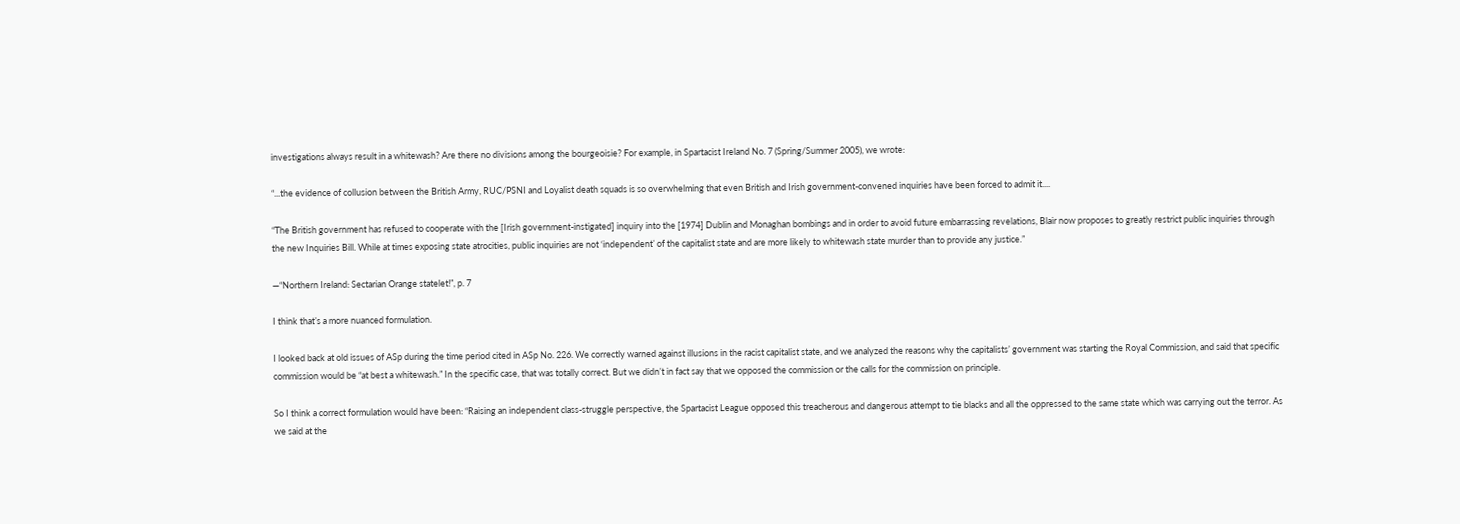investigations always result in a whitewash? Are there no divisions among the bourgeoisie? For example, in Spartacist Ireland No. 7 (Spring/Summer 2005), we wrote:

“...the evidence of collusion between the British Army, RUC/PSNI and Loyalist death squads is so overwhelming that even British and Irish government-convened inquiries have been forced to admit it....

“The British government has refused to cooperate with the [Irish government-instigated] inquiry into the [1974] Dublin and Monaghan bombings and in order to avoid future embarrassing revelations, Blair now proposes to greatly restrict public inquiries through the new Inquiries Bill. While at times exposing state atrocities, public inquiries are not ‘independent’ of the capitalist state and are more likely to whitewash state murder than to provide any justice.”

—“Northern Ireland: Sectarian Orange statelet!”, p. 7

I think that’s a more nuanced formulation.

I looked back at old issues of ASp during the time period cited in ASp No. 226. We correctly warned against illusions in the racist capitalist state, and we analyzed the reasons why the capitalists’ government was starting the Royal Commission, and said that specific commission would be “at best a whitewash.” In the specific case, that was totally correct. But we didn’t in fact say that we opposed the commission or the calls for the commission on principle.

So I think a correct formulation would have been: “Raising an independent class-struggle perspective, the Spartacist League opposed this treacherous and dangerous attempt to tie blacks and all the oppressed to the same state which was carrying out the terror. As we said at the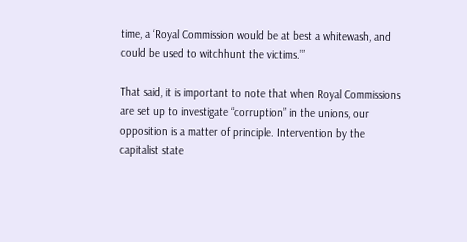time, a ‘Royal Commission would be at best a whitewash, and could be used to witchhunt the victims.’”

That said, it is important to note that when Royal Commissions are set up to investigate “corruption” in the unions, our opposition is a matter of principle. Intervention by the capitalist state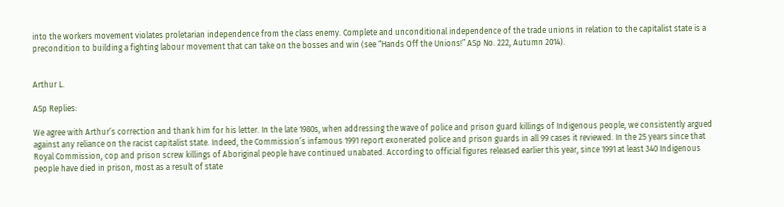into the workers movement violates proletarian independence from the class enemy. Complete and unconditional independence of the trade unions in relation to the capitalist state is a precondition to building a fighting labour movement that can take on the bosses and win (see “Hands Off the Unions!” ASp No. 222, Autumn 2014).


Arthur L.

ASp Replies:

We agree with Arthur’s correction and thank him for his letter. In the late 1980s, when addressing the wave of police and prison guard killings of Indigenous people, we consistently argued against any reliance on the racist capitalist state. Indeed, the Commission’s infamous 1991 report exonerated police and prison guards in all 99 cases it reviewed. In the 25 years since that Royal Commission, cop and prison screw killings of Aboriginal people have continued unabated. According to official figures released earlier this year, since 1991 at least 340 Indigenous people have died in prison, most as a result of state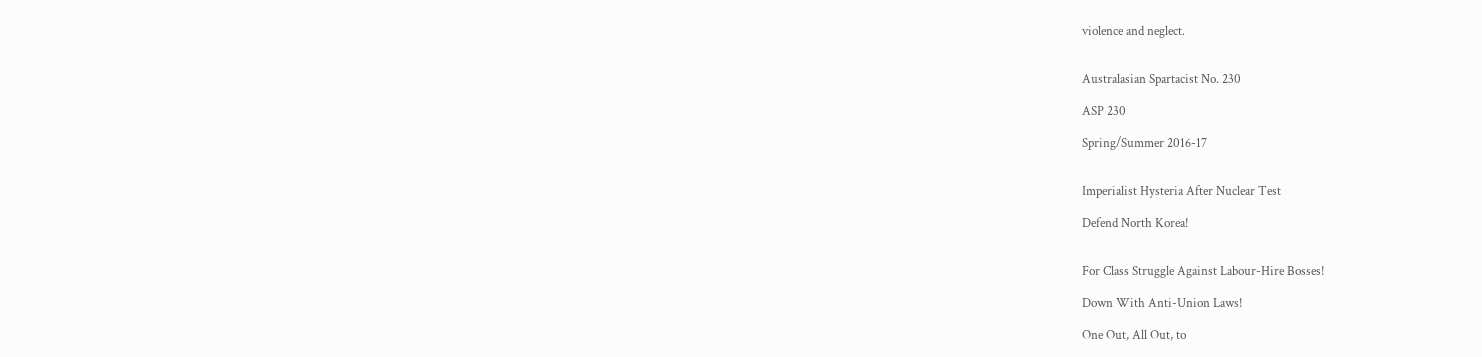violence and neglect.


Australasian Spartacist No. 230

ASP 230

Spring/Summer 2016-17


Imperialist Hysteria After Nuclear Test

Defend North Korea!


For Class Struggle Against Labour-Hire Bosses!

Down With Anti-Union Laws!

One Out, All Out, to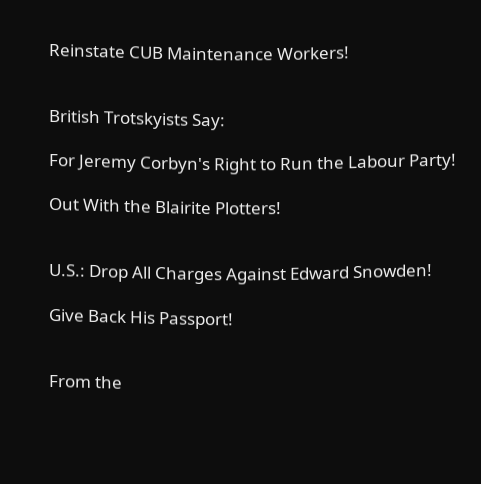Reinstate CUB Maintenance Workers!


British Trotskyists Say:

For Jeremy Corbyn's Right to Run the Labour Party!

Out With the Blairite Plotters!


U.S.: Drop All Charges Against Edward Snowden!

Give Back His Passport!


From the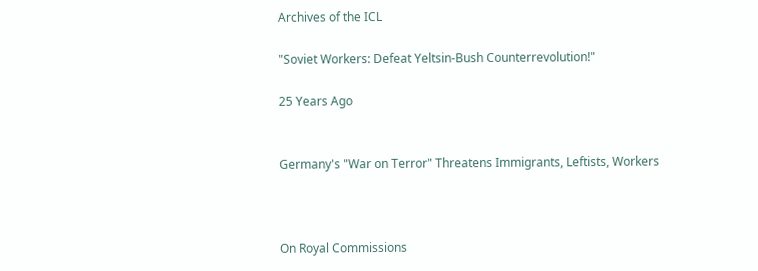Archives of the ICL

"Soviet Workers: Defeat Yeltsin-Bush Counterrevolution!"

25 Years Ago


Germany's "War on Terror" Threatens Immigrants, Leftists, Workers



On Royal Commissions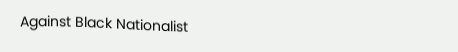Against Black Nationalist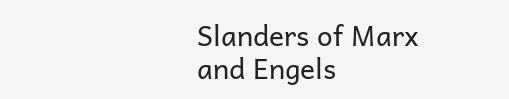Slanders of Marx and Engels